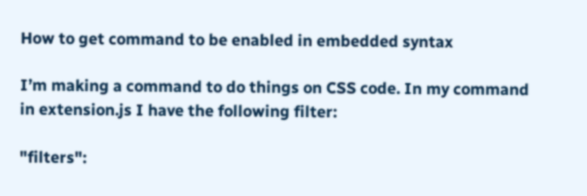How to get command to be enabled in embedded syntax

I’m making a command to do things on CSS code. In my command in extension.js I have the following filter:

"filters":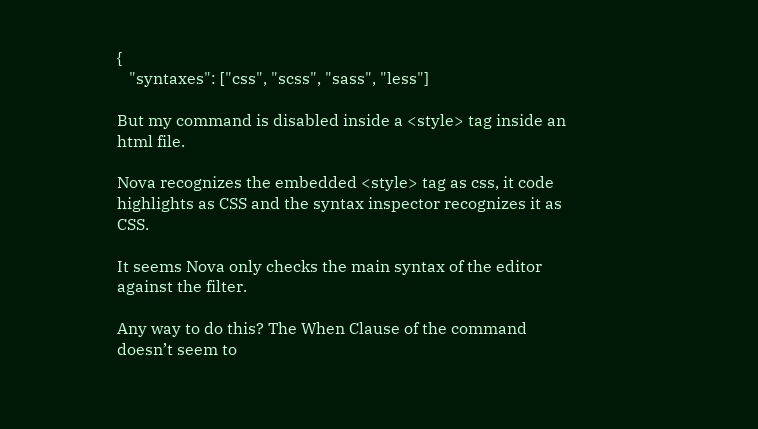{
   "syntaxes": ["css", "scss", "sass", "less"]

But my command is disabled inside a <style> tag inside an html file.

Nova recognizes the embedded <style> tag as css, it code highlights as CSS and the syntax inspector recognizes it as CSS.

It seems Nova only checks the main syntax of the editor against the filter.

Any way to do this? The When Clause of the command doesn’t seem to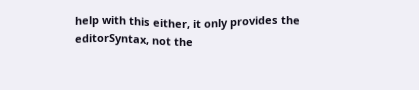help with this either, it only provides the editorSyntax, not the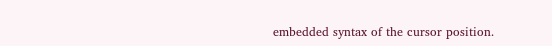embedded syntax of the cursor position.